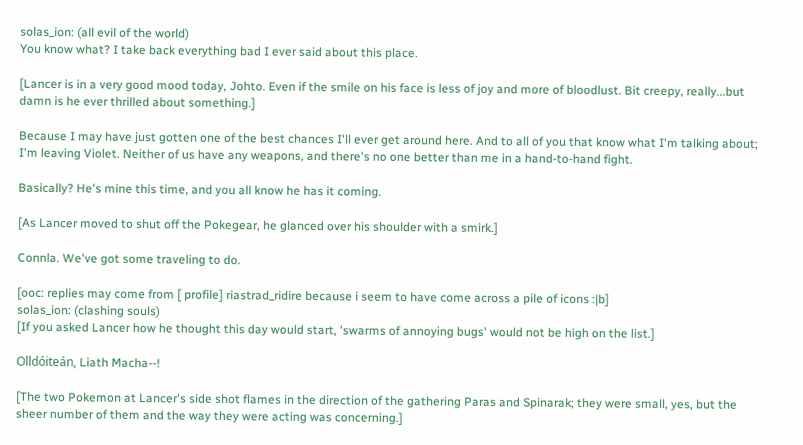solas_ion: (all evil of the world)
You know what? I take back everything bad I ever said about this place.

[Lancer is in a very good mood today, Johto. Even if the smile on his face is less of joy and more of bloodlust. Bit creepy, really...but damn is he ever thrilled about something.]

Because I may have just gotten one of the best chances I'll ever get around here. And to all of you that know what I'm talking about; I'm leaving Violet. Neither of us have any weapons, and there's no one better than me in a hand-to-hand fight.

Basically? He's mine this time, and you all know he has it coming.

[As Lancer moved to shut off the Pokegear, he glanced over his shoulder with a smirk.]

Connla. We've got some traveling to do.

[ooc: replies may come from [ profile] riastrad_ridire because i seem to have come across a pile of icons :|b]
solas_ion: (clashing souls)
[If you asked Lancer how he thought this day would start, 'swarms of annoying bugs' would not be high on the list.]

Olldóiteán, Liath Macha--!

[The two Pokemon at Lancer's side shot flames in the direction of the gathering Paras and Spinarak; they were small, yes, but the sheer number of them and the way they were acting was concerning.]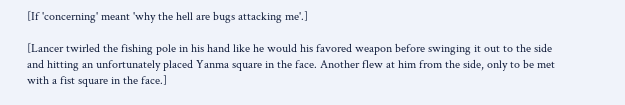[If 'concerning' meant 'why the hell are bugs attacking me'.]

[Lancer twirled the fishing pole in his hand like he would his favored weapon before swinging it out to the side and hitting an unfortunately placed Yanma square in the face. Another flew at him from the side, only to be met with a fist square in the face.]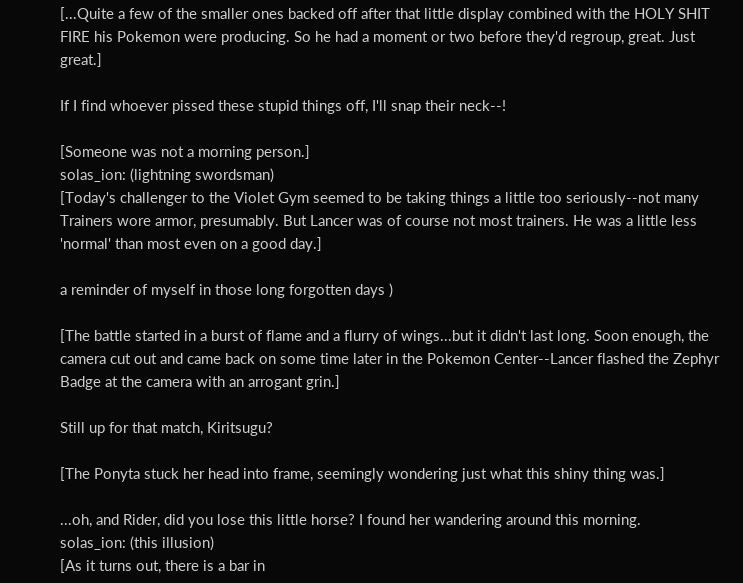[...Quite a few of the smaller ones backed off after that little display combined with the HOLY SHIT FIRE his Pokemon were producing. So he had a moment or two before they'd regroup, great. Just great.]

If I find whoever pissed these stupid things off, I'll snap their neck--!

[Someone was not a morning person.]
solas_ion: (lightning swordsman)
[Today's challenger to the Violet Gym seemed to be taking things a little too seriously--not many Trainers wore armor, presumably. But Lancer was of course not most trainers. He was a little less 'normal' than most even on a good day.]

a reminder of myself in those long forgotten days )

[The battle started in a burst of flame and a flurry of wings...but it didn't last long. Soon enough, the camera cut out and came back on some time later in the Pokemon Center--Lancer flashed the Zephyr Badge at the camera with an arrogant grin.]

Still up for that match, Kiritsugu?

[The Ponyta stuck her head into frame, seemingly wondering just what this shiny thing was.]

...oh, and Rider, did you lose this little horse? I found her wandering around this morning.
solas_ion: (this illusion)
[As it turns out, there is a bar in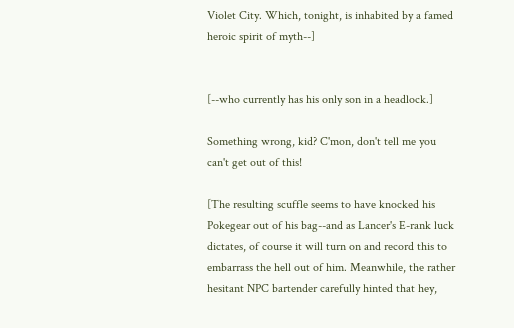Violet City. Which, tonight, is inhabited by a famed heroic spirit of myth--]


[--who currently has his only son in a headlock.]

Something wrong, kid? C'mon, don't tell me you can't get out of this!

[The resulting scuffle seems to have knocked his Pokegear out of his bag--and as Lancer's E-rank luck dictates, of course it will turn on and record this to embarrass the hell out of him. Meanwhile, the rather hesitant NPC bartender carefully hinted that hey,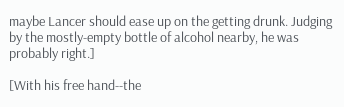maybe Lancer should ease up on the getting drunk. Judging by the mostly-empty bottle of alcohol nearby, he was probably right.]

[With his free hand--the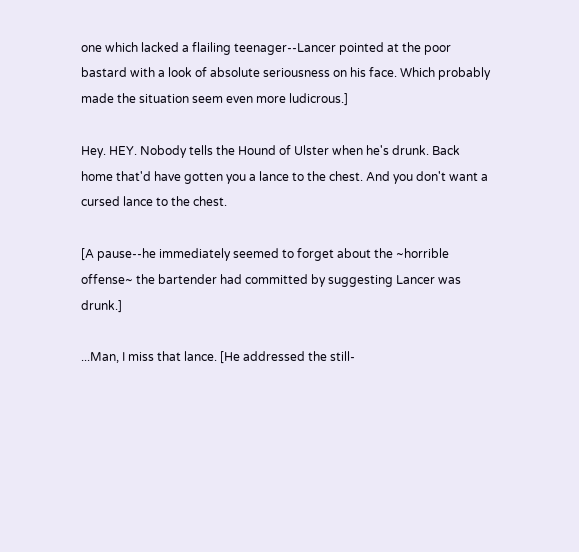one which lacked a flailing teenager--Lancer pointed at the poor bastard with a look of absolute seriousness on his face. Which probably made the situation seem even more ludicrous.]

Hey. HEY. Nobody tells the Hound of Ulster when he's drunk. Back home that'd have gotten you a lance to the chest. And you don't want a cursed lance to the chest.

[A pause--he immediately seemed to forget about the ~horrible offense~ the bartender had committed by suggesting Lancer was drunk.]

...Man, I miss that lance. [He addressed the still-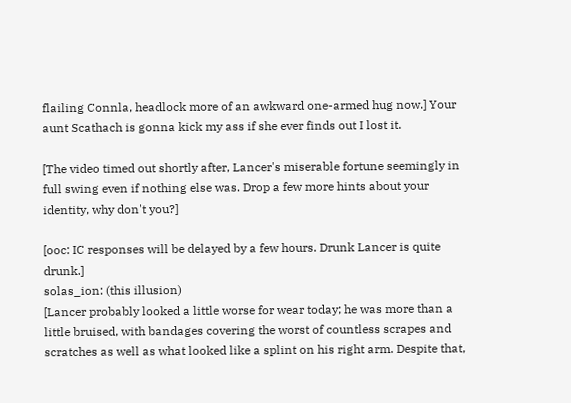flailing Connla, headlock more of an awkward one-armed hug now.] Your aunt Scathach is gonna kick my ass if she ever finds out I lost it.

[The video timed out shortly after, Lancer's miserable fortune seemingly in full swing even if nothing else was. Drop a few more hints about your identity, why don't you?]

[ooc: IC responses will be delayed by a few hours. Drunk Lancer is quite drunk.]
solas_ion: (this illusion)
[Lancer probably looked a little worse for wear today; he was more than a little bruised, with bandages covering the worst of countless scrapes and scratches as well as what looked like a splint on his right arm. Despite that,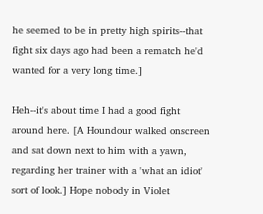he seemed to be in pretty high spirits--that fight six days ago had been a rematch he'd wanted for a very long time.]

Heh--it's about time I had a good fight around here. [A Houndour walked onscreen and sat down next to him with a yawn, regarding her trainer with a 'what an idiot' sort of look.] Hope nobody in Violet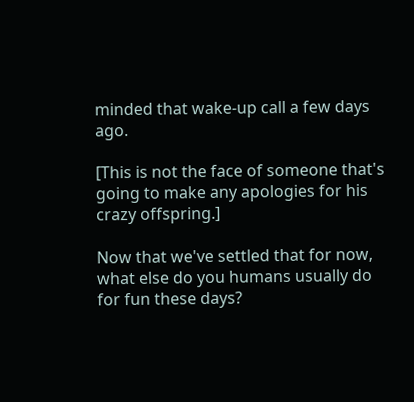minded that wake-up call a few days ago.

[This is not the face of someone that's going to make any apologies for his crazy offspring.]

Now that we've settled that for now, what else do you humans usually do for fun these days?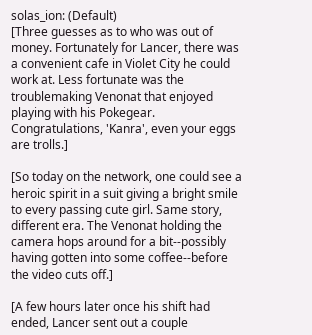solas_ion: (Default)
[Three guesses as to who was out of money. Fortunately for Lancer, there was a convenient cafe in Violet City he could work at. Less fortunate was the troublemaking Venonat that enjoyed playing with his Pokegear. Congratulations, 'Kanra', even your eggs are trolls.]

[So today on the network, one could see a heroic spirit in a suit giving a bright smile to every passing cute girl. Same story, different era. The Venonat holding the camera hops around for a bit--possibly having gotten into some coffee--before the video cuts off.]

[A few hours later once his shift had ended, Lancer sent out a couple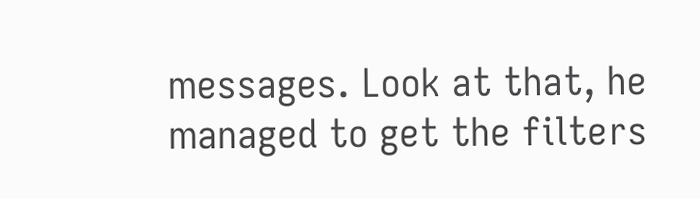messages. Look at that, he managed to get the filters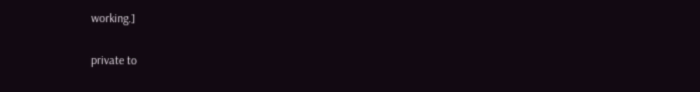working.]

private to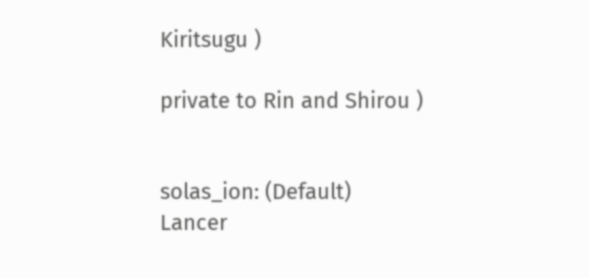Kiritsugu )

private to Rin and Shirou )


solas_ion: (Default)
Lancer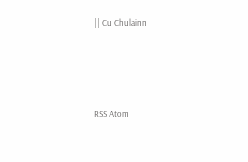|| Cu Chulainn




RSS Atom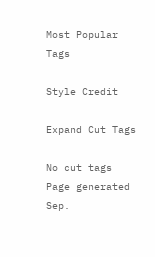Most Popular Tags

Style Credit

Expand Cut Tags

No cut tags
Page generated Sep.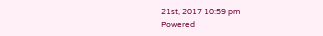21st, 2017 10:59 pm
Powered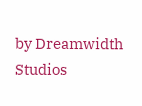by Dreamwidth Studios